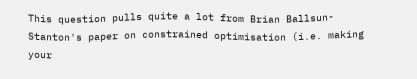This question pulls quite a lot from Brian Ballsun-Stanton's paper on constrained optimisation (i.e. making your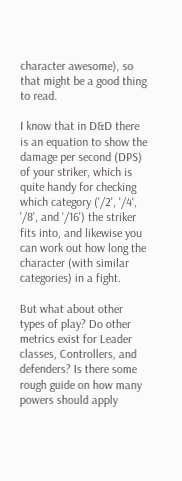character awesome), so that might be a good thing to read.

I know that in D&D there is an equation to show the damage per second (DPS) of your striker, which is quite handy for checking which category ('/2', '/4', '/8', and '/16') the striker fits into, and likewise you can work out how long the character (with similar categories) in a fight.

But what about other types of play? Do other metrics exist for Leader classes, Controllers, and defenders? Is there some rough guide on how many powers should apply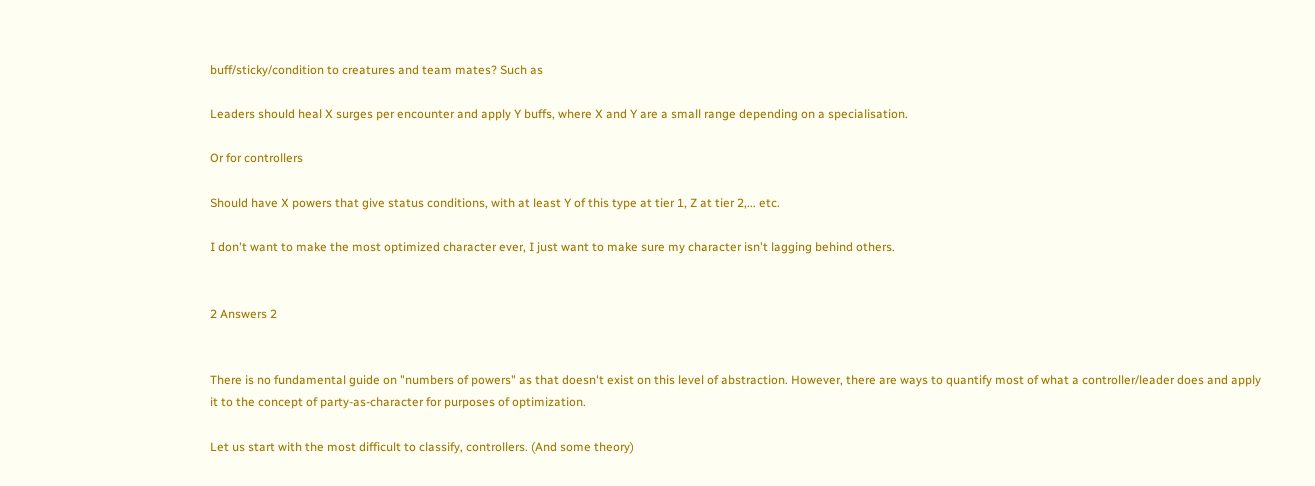buff/sticky/condition to creatures and team mates? Such as

Leaders should heal X surges per encounter and apply Y buffs, where X and Y are a small range depending on a specialisation.

Or for controllers

Should have X powers that give status conditions, with at least Y of this type at tier 1, Z at tier 2,... etc.

I don't want to make the most optimized character ever, I just want to make sure my character isn't lagging behind others.


2 Answers 2


There is no fundamental guide on "numbers of powers" as that doesn't exist on this level of abstraction. However, there are ways to quantify most of what a controller/leader does and apply it to the concept of party-as-character for purposes of optimization.

Let us start with the most difficult to classify, controllers. (And some theory)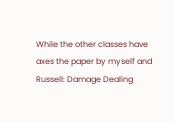While the other classes have axes the paper by myself and Russell: Damage Dealing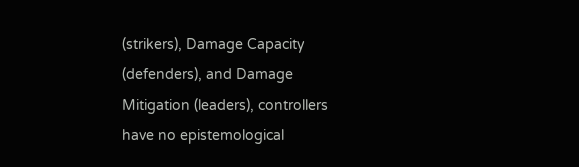(strikers), Damage Capacity (defenders), and Damage Mitigation (leaders), controllers have no epistemological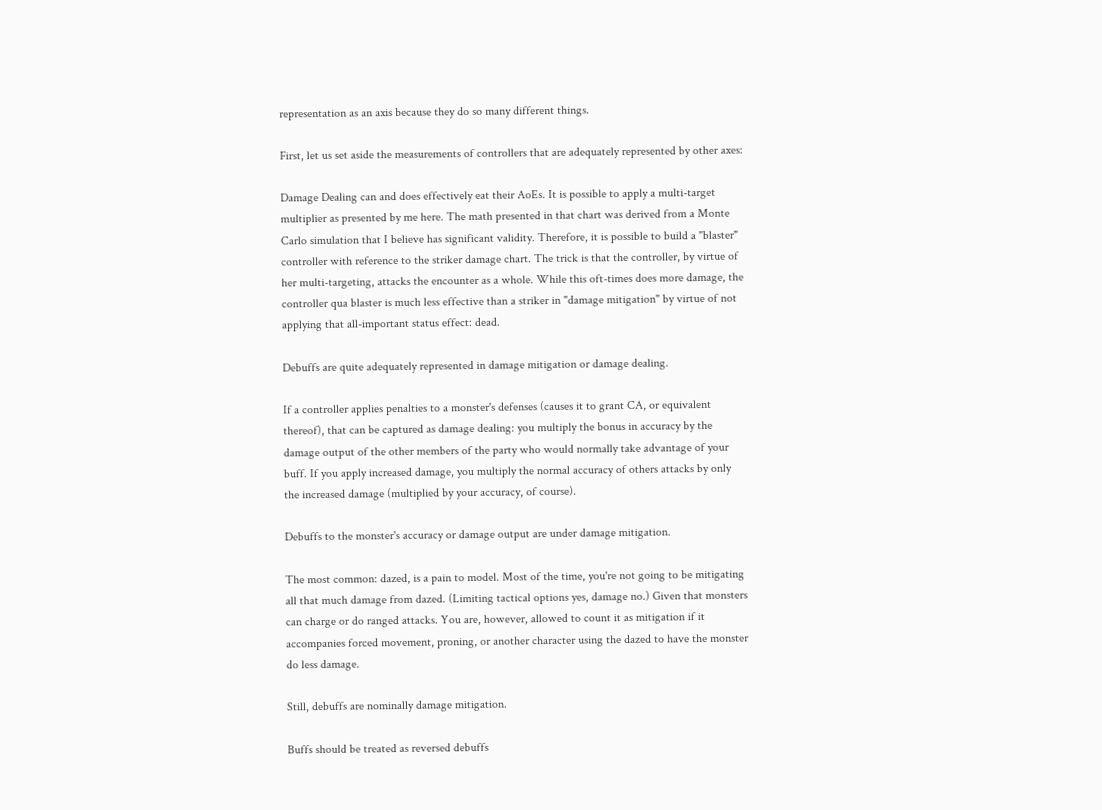representation as an axis because they do so many different things.

First, let us set aside the measurements of controllers that are adequately represented by other axes:

Damage Dealing can and does effectively eat their AoEs. It is possible to apply a multi-target multiplier as presented by me here. The math presented in that chart was derived from a Monte Carlo simulation that I believe has significant validity. Therefore, it is possible to build a "blaster" controller with reference to the striker damage chart. The trick is that the controller, by virtue of her multi-targeting, attacks the encounter as a whole. While this oft-times does more damage, the controller qua blaster is much less effective than a striker in "damage mitigation" by virtue of not applying that all-important status effect: dead.

Debuffs are quite adequately represented in damage mitigation or damage dealing.

If a controller applies penalties to a monster's defenses (causes it to grant CA, or equivalent thereof), that can be captured as damage dealing: you multiply the bonus in accuracy by the damage output of the other members of the party who would normally take advantage of your buff. If you apply increased damage, you multiply the normal accuracy of others attacks by only the increased damage (multiplied by your accuracy, of course).

Debuffs to the monster's accuracy or damage output are under damage mitigation.

The most common: dazed, is a pain to model. Most of the time, you're not going to be mitigating all that much damage from dazed. (Limiting tactical options yes, damage no.) Given that monsters can charge or do ranged attacks. You are, however, allowed to count it as mitigation if it accompanies forced movement, proning, or another character using the dazed to have the monster do less damage.

Still, debuffs are nominally damage mitigation.

Buffs should be treated as reversed debuffs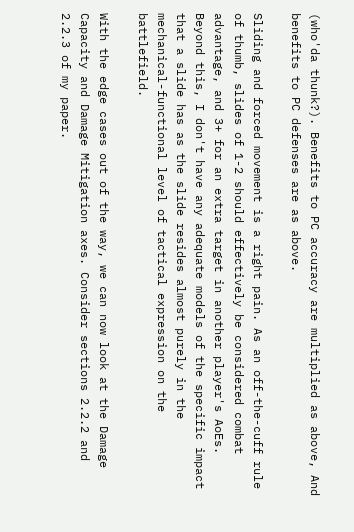(who'da thunk?). Benefits to PC accuracy are multiplied as above, And benefits to PC defenses are as above.

Sliding and forced movement is a right pain. As an off-the-cuff rule of thumb, slides of 1-2 should effectively be considered combat advantage, and 3+ for an extra target in another player's AoEs. Beyond this, I don't have any adequate models of the specific impact that a slide has as the slide resides almost purely in the mechanical-functional level of tactical expression on the battlefield.

With the edge cases out of the way, we can now look at the Damage Capacity and Damage Mitigation axes. Consider sections 2.2.2 and 2.2.3 of my paper.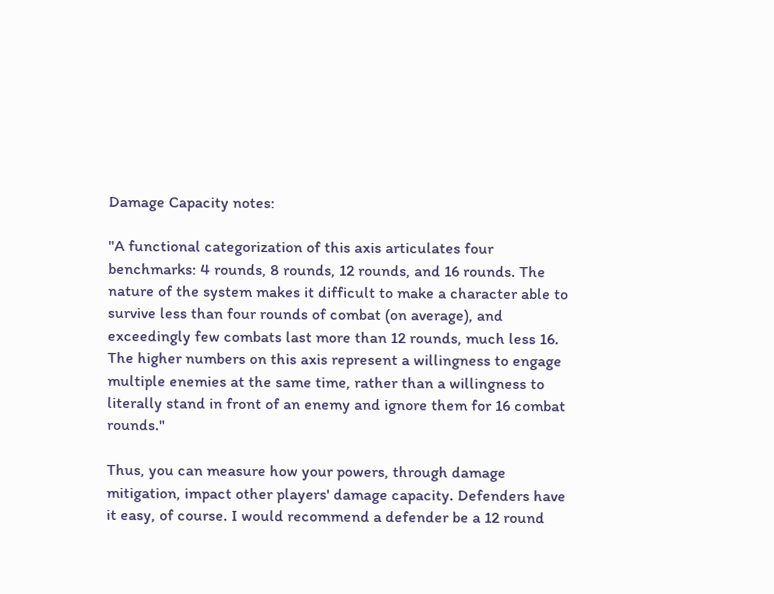Damage Capacity notes:

"A functional categorization of this axis articulates four benchmarks: 4 rounds, 8 rounds, 12 rounds, and 16 rounds. The nature of the system makes it difficult to make a character able to survive less than four rounds of combat (on average), and exceedingly few combats last more than 12 rounds, much less 16. The higher numbers on this axis represent a willingness to engage multiple enemies at the same time, rather than a willingness to literally stand in front of an enemy and ignore them for 16 combat rounds."

Thus, you can measure how your powers, through damage mitigation, impact other players' damage capacity. Defenders have it easy, of course. I would recommend a defender be a 12 round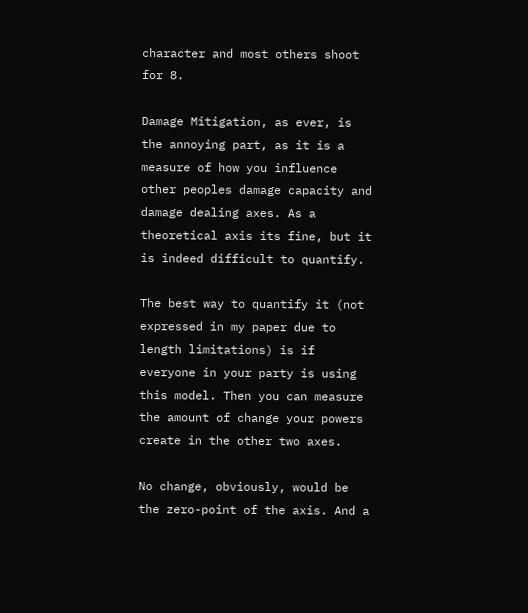character and most others shoot for 8.

Damage Mitigation, as ever, is the annoying part, as it is a measure of how you influence other peoples damage capacity and damage dealing axes. As a theoretical axis its fine, but it is indeed difficult to quantify.

The best way to quantify it (not expressed in my paper due to length limitations) is if everyone in your party is using this model. Then you can measure the amount of change your powers create in the other two axes.

No change, obviously, would be the zero-point of the axis. And a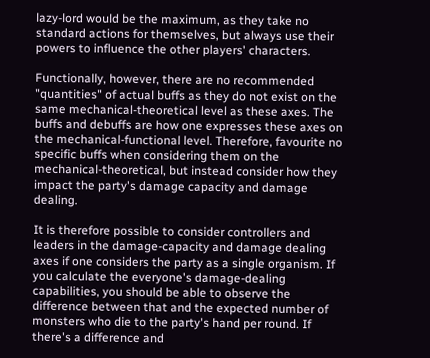lazy-lord would be the maximum, as they take no standard actions for themselves, but always use their powers to influence the other players' characters.

Functionally, however, there are no recommended "quantities" of actual buffs as they do not exist on the same mechanical-theoretical level as these axes. The buffs and debuffs are how one expresses these axes on the mechanical-functional level. Therefore, favourite no specific buffs when considering them on the mechanical-theoretical, but instead consider how they impact the party's damage capacity and damage dealing.

It is therefore possible to consider controllers and leaders in the damage-capacity and damage dealing axes if one considers the party as a single organism. If you calculate the everyone's damage-dealing capabilities, you should be able to observe the difference between that and the expected number of monsters who die to the party's hand per round. If there's a difference and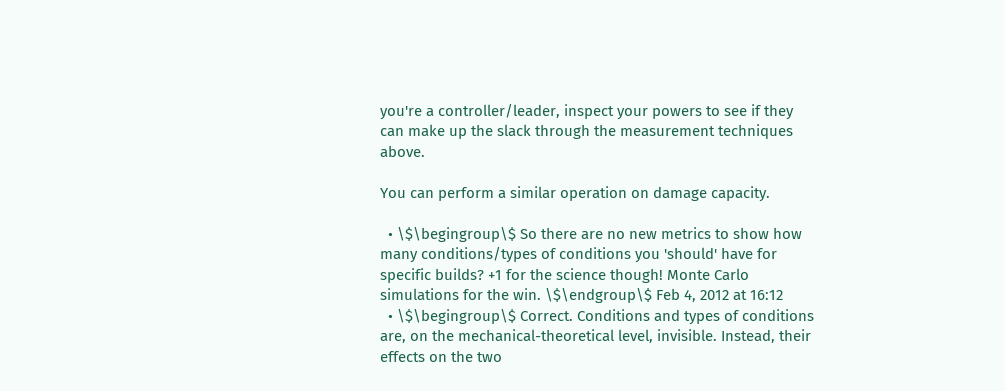you're a controller/leader, inspect your powers to see if they can make up the slack through the measurement techniques above.

You can perform a similar operation on damage capacity.

  • \$\begingroup\$ So there are no new metrics to show how many conditions/types of conditions you 'should' have for specific builds? +1 for the science though! Monte Carlo simulations for the win. \$\endgroup\$ Feb 4, 2012 at 16:12
  • \$\begingroup\$ Correct. Conditions and types of conditions are, on the mechanical-theoretical level, invisible. Instead, their effects on the two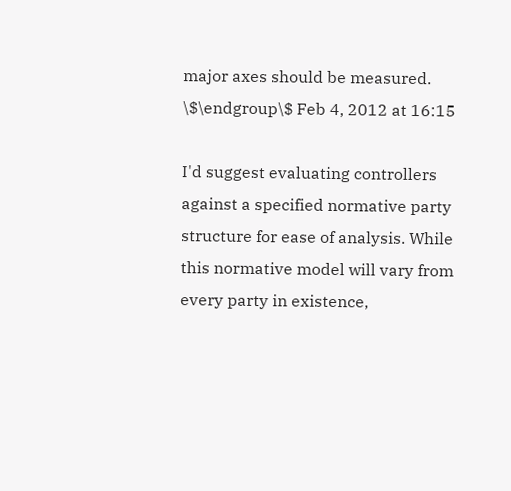major axes should be measured. \$\endgroup\$ Feb 4, 2012 at 16:15

I'd suggest evaluating controllers against a specified normative party structure for ease of analysis. While this normative model will vary from every party in existence,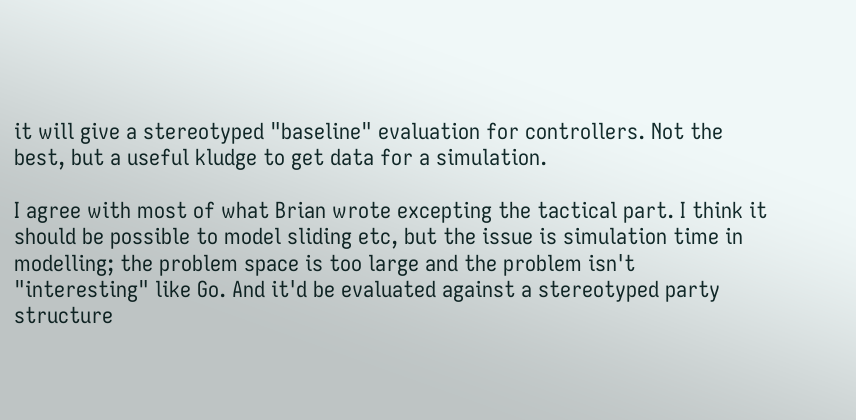it will give a stereotyped "baseline" evaluation for controllers. Not the best, but a useful kludge to get data for a simulation.

I agree with most of what Brian wrote excepting the tactical part. I think it should be possible to model sliding etc, but the issue is simulation time in modelling; the problem space is too large and the problem isn't "interesting" like Go. And it'd be evaluated against a stereotyped party structure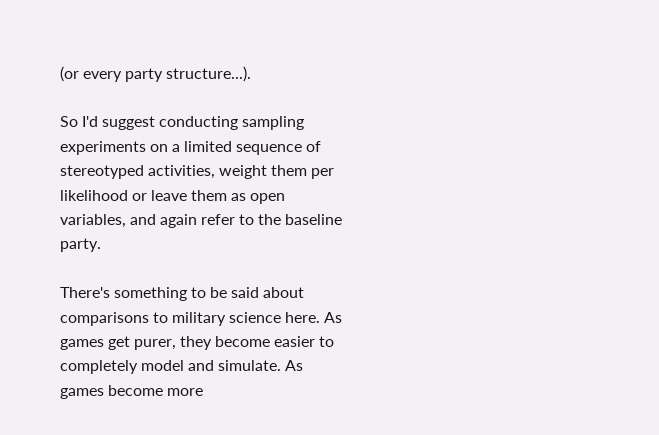(or every party structure...).

So I'd suggest conducting sampling experiments on a limited sequence of stereotyped activities, weight them per likelihood or leave them as open variables, and again refer to the baseline party.

There's something to be said about comparisons to military science here. As games get purer, they become easier to completely model and simulate. As games become more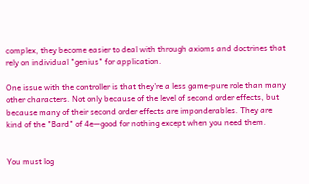complex, they become easier to deal with through axioms and doctrines that rely on individual "genius" for application.

One issue with the controller is that they're a less game-pure role than many other characters. Not only because of the level of second order effects, but because many of their second order effects are imponderables. They are kind of the "Bard" of 4e—good for nothing except when you need them.


You must log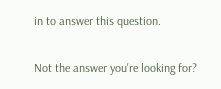in to answer this question.

Not the answer you're looking for?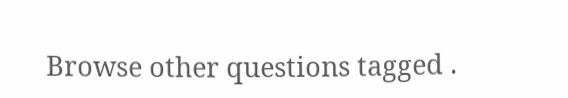Browse other questions tagged .